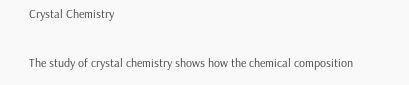Crystal Chemistry

The study of crystal chemistry shows how the chemical composition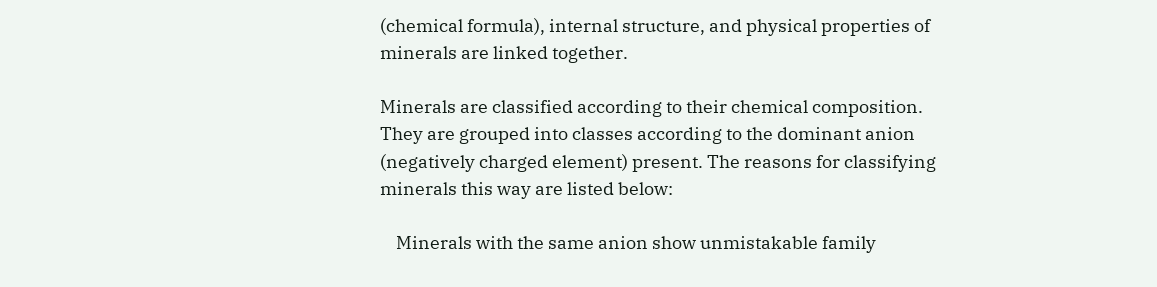(chemical formula), internal structure, and physical properties of minerals are linked together.

Minerals are classified according to their chemical composition. They are grouped into classes according to the dominant anion (negatively charged element) present. The reasons for classifying minerals this way are listed below:

    Minerals with the same anion show unmistakable family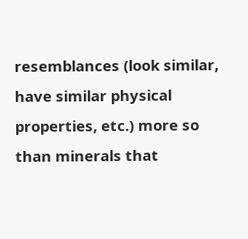resemblances (look similar, have similar physical properties, etc.) more so than minerals that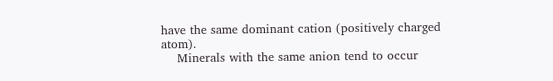have the same dominant cation (positively charged atom).
    Minerals with the same anion tend to occur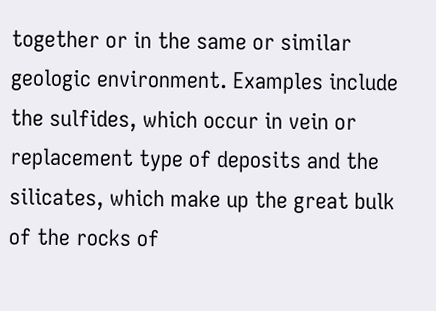together or in the same or similar geologic environment. Examples include the sulfides, which occur in vein or replacement type of deposits and the silicates, which make up the great bulk of the rocks of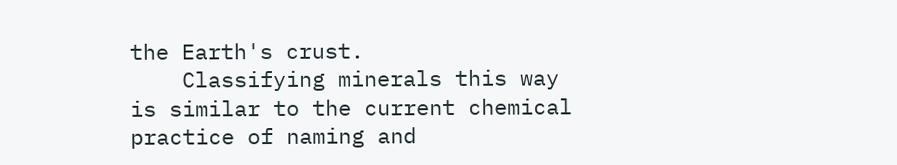the Earth's crust.
    Classifying minerals this way is similar to the current chemical practice of naming and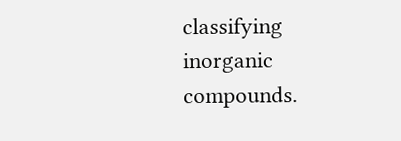classifying inorganic compounds.